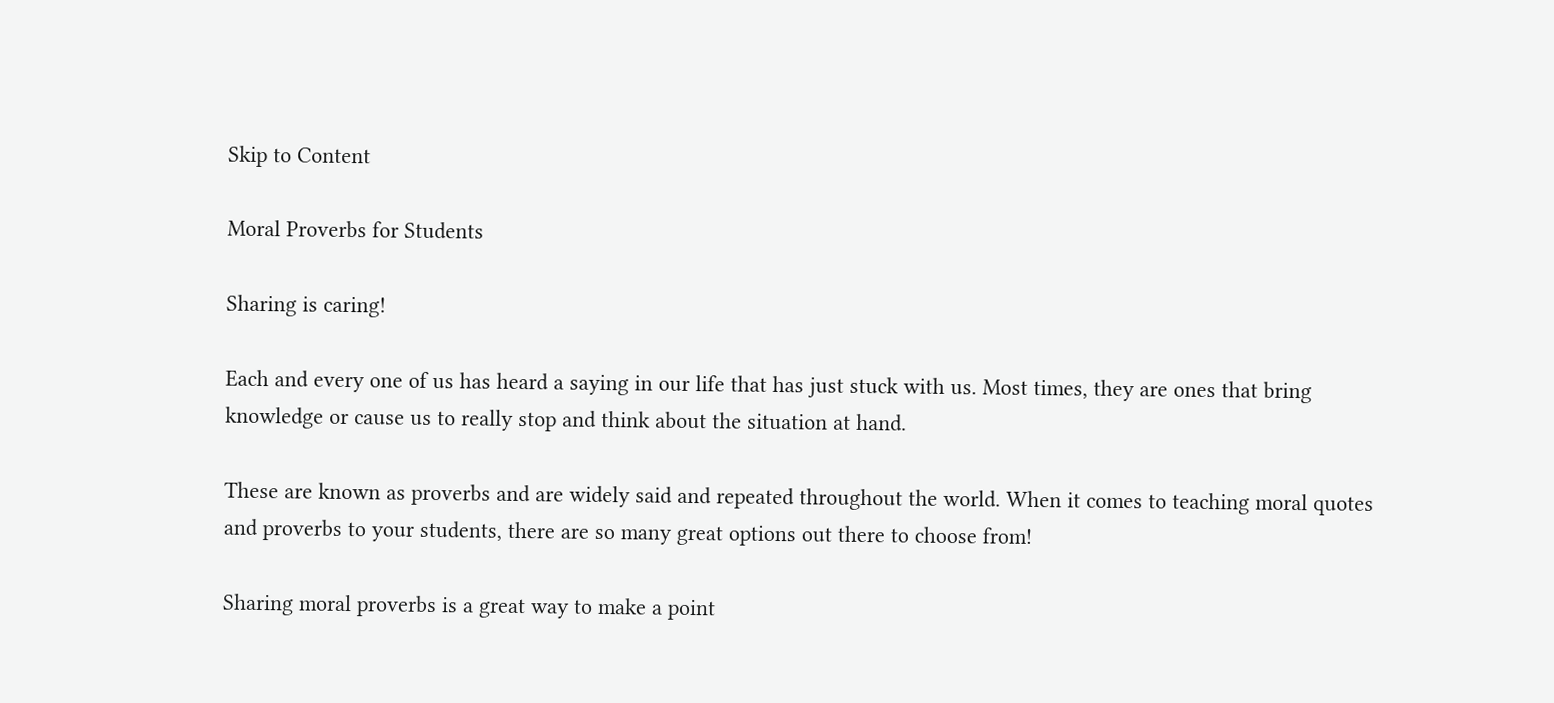Skip to Content

Moral Proverbs for Students

Sharing is caring!

Each and every one of us has heard a saying in our life that has just stuck with us. Most times, they are ones that bring knowledge or cause us to really stop and think about the situation at hand.

These are known as proverbs and are widely said and repeated throughout the world. When it comes to teaching moral quotes and proverbs to your students, there are so many great options out there to choose from!

Sharing moral proverbs is a great way to make a point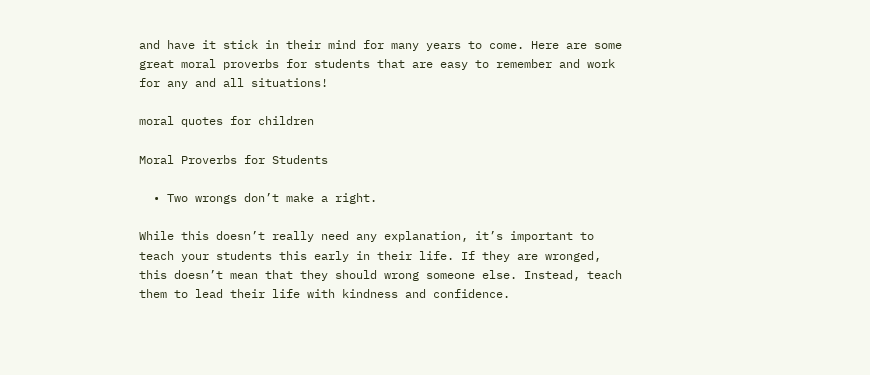and have it stick in their mind for many years to come. Here are some great moral proverbs for students that are easy to remember and work for any and all situations!

moral quotes for children

Moral Proverbs for Students

  • Two wrongs don’t make a right.

While this doesn’t really need any explanation, it’s important to teach your students this early in their life. If they are wronged, this doesn’t mean that they should wrong someone else. Instead, teach them to lead their life with kindness and confidence.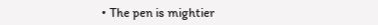• The pen is mightier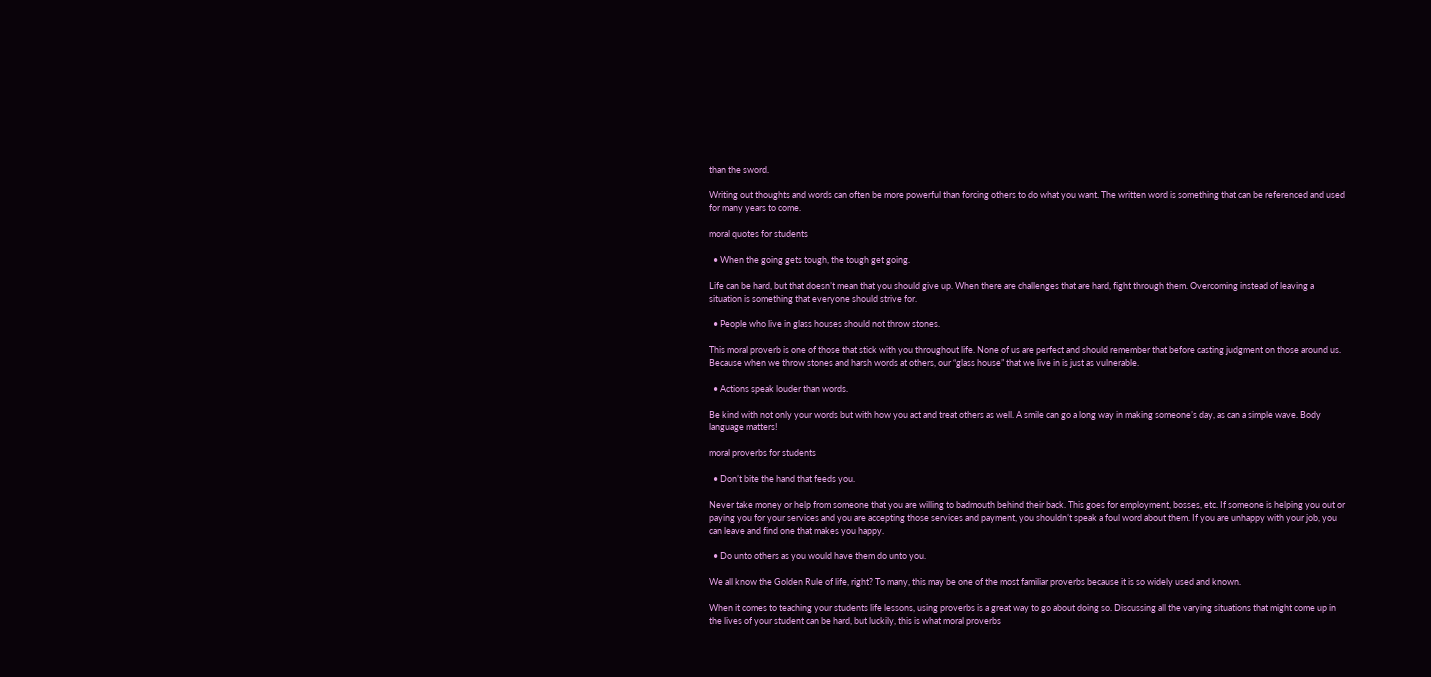than the sword.

Writing out thoughts and words can often be more powerful than forcing others to do what you want. The written word is something that can be referenced and used for many years to come.

moral quotes for students

  • When the going gets tough, the tough get going.

Life can be hard, but that doesn’t mean that you should give up. When there are challenges that are hard, fight through them. Overcoming instead of leaving a situation is something that everyone should strive for.

  • People who live in glass houses should not throw stones.

This moral proverb is one of those that stick with you throughout life. None of us are perfect and should remember that before casting judgment on those around us. Because when we throw stones and harsh words at others, our “glass house” that we live in is just as vulnerable.

  • Actions speak louder than words.

Be kind with not only your words but with how you act and treat others as well. A smile can go a long way in making someone’s day, as can a simple wave. Body language matters!

moral proverbs for students

  • Don’t bite the hand that feeds you.

Never take money or help from someone that you are willing to badmouth behind their back. This goes for employment, bosses, etc. If someone is helping you out or paying you for your services and you are accepting those services and payment, you shouldn’t speak a foul word about them. If you are unhappy with your job, you can leave and find one that makes you happy.

  • Do unto others as you would have them do unto you.

We all know the Golden Rule of life, right? To many, this may be one of the most familiar proverbs because it is so widely used and known.

When it comes to teaching your students life lessons, using proverbs is a great way to go about doing so. Discussing all the varying situations that might come up in the lives of your student can be hard, but luckily, this is what moral proverbs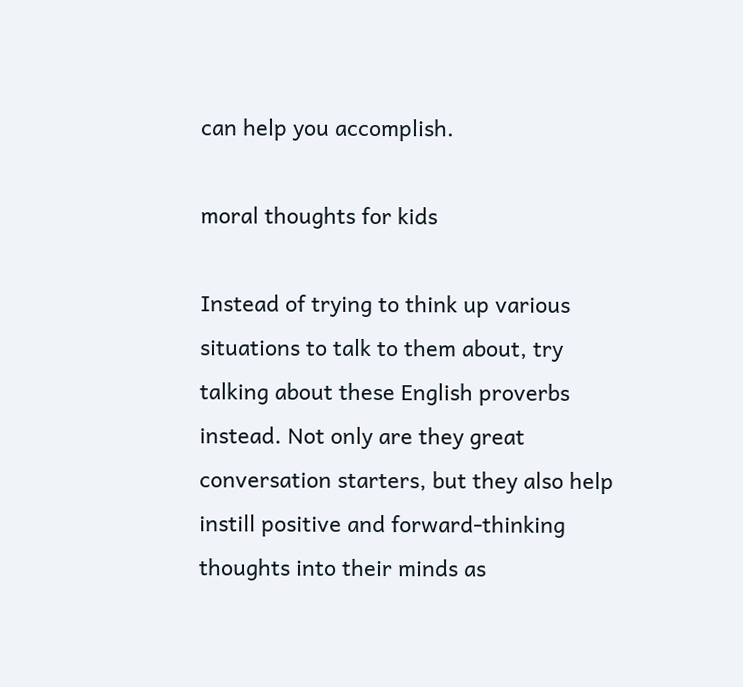can help you accomplish.

moral thoughts for kids

Instead of trying to think up various situations to talk to them about, try talking about these English proverbs instead. Not only are they great conversation starters, but they also help instill positive and forward-thinking thoughts into their minds as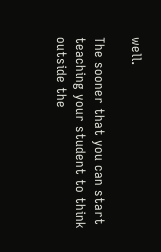well.

The sooner that you can start teaching your student to think outside the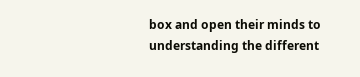box and open their minds to understanding the different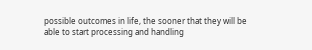possible outcomes in life, the sooner that they will be able to start processing and handling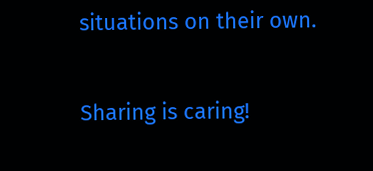situations on their own.

Sharing is caring!